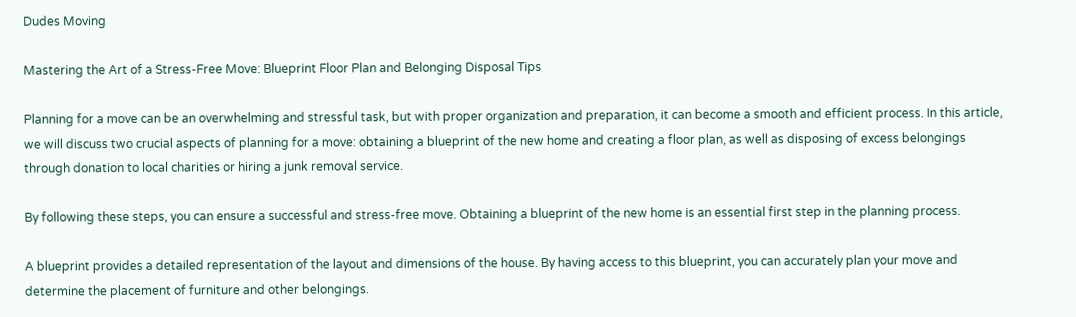Dudes Moving

Mastering the Art of a Stress-Free Move: Blueprint Floor Plan and Belonging Disposal Tips

Planning for a move can be an overwhelming and stressful task, but with proper organization and preparation, it can become a smooth and efficient process. In this article, we will discuss two crucial aspects of planning for a move: obtaining a blueprint of the new home and creating a floor plan, as well as disposing of excess belongings through donation to local charities or hiring a junk removal service.

By following these steps, you can ensure a successful and stress-free move. Obtaining a blueprint of the new home is an essential first step in the planning process.

A blueprint provides a detailed representation of the layout and dimensions of the house. By having access to this blueprint, you can accurately plan your move and determine the placement of furniture and other belongings.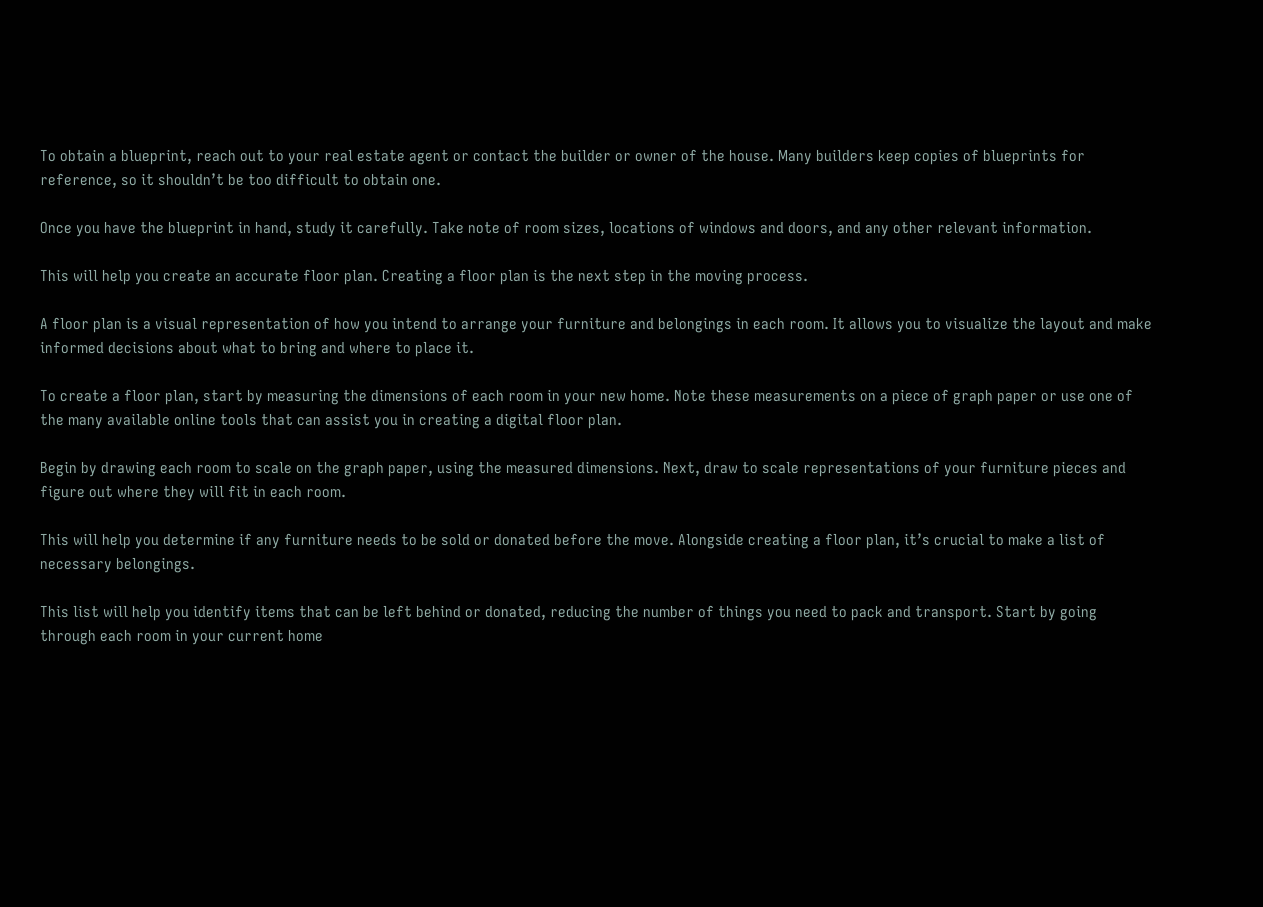To obtain a blueprint, reach out to your real estate agent or contact the builder or owner of the house. Many builders keep copies of blueprints for reference, so it shouldn’t be too difficult to obtain one.

Once you have the blueprint in hand, study it carefully. Take note of room sizes, locations of windows and doors, and any other relevant information.

This will help you create an accurate floor plan. Creating a floor plan is the next step in the moving process.

A floor plan is a visual representation of how you intend to arrange your furniture and belongings in each room. It allows you to visualize the layout and make informed decisions about what to bring and where to place it.

To create a floor plan, start by measuring the dimensions of each room in your new home. Note these measurements on a piece of graph paper or use one of the many available online tools that can assist you in creating a digital floor plan.

Begin by drawing each room to scale on the graph paper, using the measured dimensions. Next, draw to scale representations of your furniture pieces and figure out where they will fit in each room.

This will help you determine if any furniture needs to be sold or donated before the move. Alongside creating a floor plan, it’s crucial to make a list of necessary belongings.

This list will help you identify items that can be left behind or donated, reducing the number of things you need to pack and transport. Start by going through each room in your current home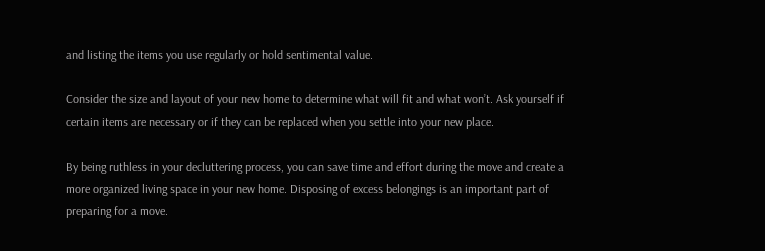and listing the items you use regularly or hold sentimental value.

Consider the size and layout of your new home to determine what will fit and what won’t. Ask yourself if certain items are necessary or if they can be replaced when you settle into your new place.

By being ruthless in your decluttering process, you can save time and effort during the move and create a more organized living space in your new home. Disposing of excess belongings is an important part of preparing for a move.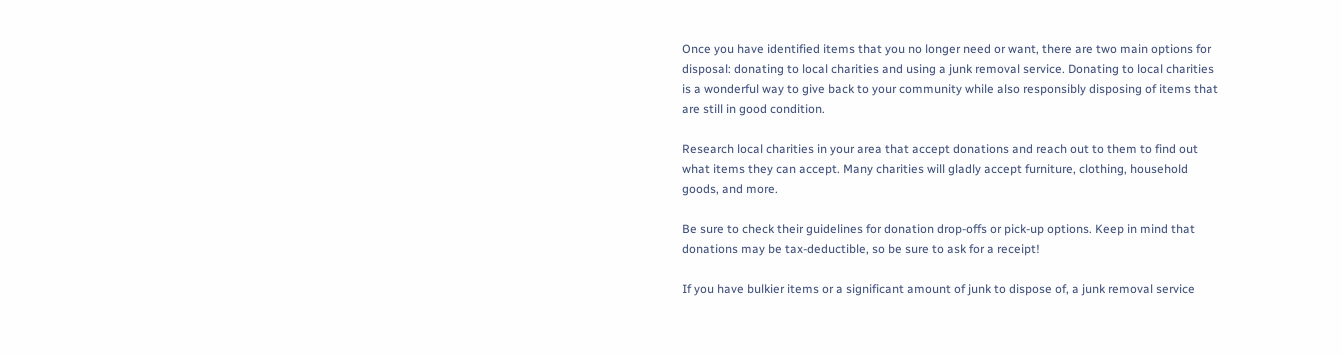Once you have identified items that you no longer need or want, there are two main options for disposal: donating to local charities and using a junk removal service. Donating to local charities is a wonderful way to give back to your community while also responsibly disposing of items that are still in good condition.

Research local charities in your area that accept donations and reach out to them to find out what items they can accept. Many charities will gladly accept furniture, clothing, household goods, and more.

Be sure to check their guidelines for donation drop-offs or pick-up options. Keep in mind that donations may be tax-deductible, so be sure to ask for a receipt!

If you have bulkier items or a significant amount of junk to dispose of, a junk removal service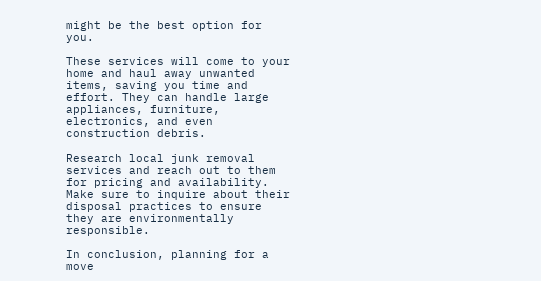might be the best option for you.

These services will come to your home and haul away unwanted items, saving you time and effort. They can handle large appliances, furniture, electronics, and even construction debris.

Research local junk removal services and reach out to them for pricing and availability. Make sure to inquire about their disposal practices to ensure they are environmentally responsible.

In conclusion, planning for a move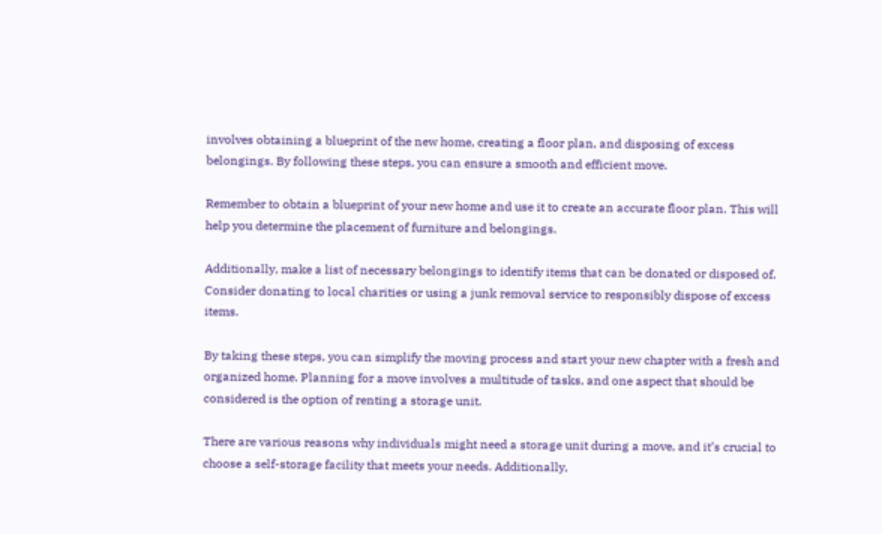involves obtaining a blueprint of the new home, creating a floor plan, and disposing of excess belongings. By following these steps, you can ensure a smooth and efficient move.

Remember to obtain a blueprint of your new home and use it to create an accurate floor plan. This will help you determine the placement of furniture and belongings.

Additionally, make a list of necessary belongings to identify items that can be donated or disposed of. Consider donating to local charities or using a junk removal service to responsibly dispose of excess items.

By taking these steps, you can simplify the moving process and start your new chapter with a fresh and organized home. Planning for a move involves a multitude of tasks, and one aspect that should be considered is the option of renting a storage unit.

There are various reasons why individuals might need a storage unit during a move, and it’s crucial to choose a self-storage facility that meets your needs. Additionally,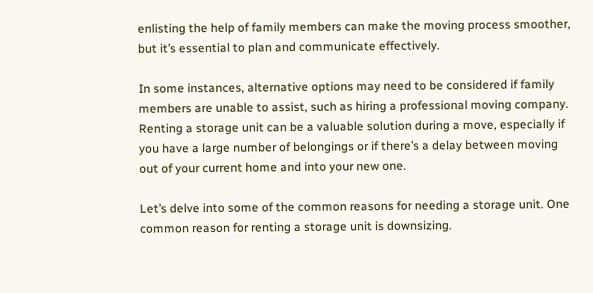enlisting the help of family members can make the moving process smoother, but it’s essential to plan and communicate effectively.

In some instances, alternative options may need to be considered if family members are unable to assist, such as hiring a professional moving company. Renting a storage unit can be a valuable solution during a move, especially if you have a large number of belongings or if there’s a delay between moving out of your current home and into your new one.

Let’s delve into some of the common reasons for needing a storage unit. One common reason for renting a storage unit is downsizing.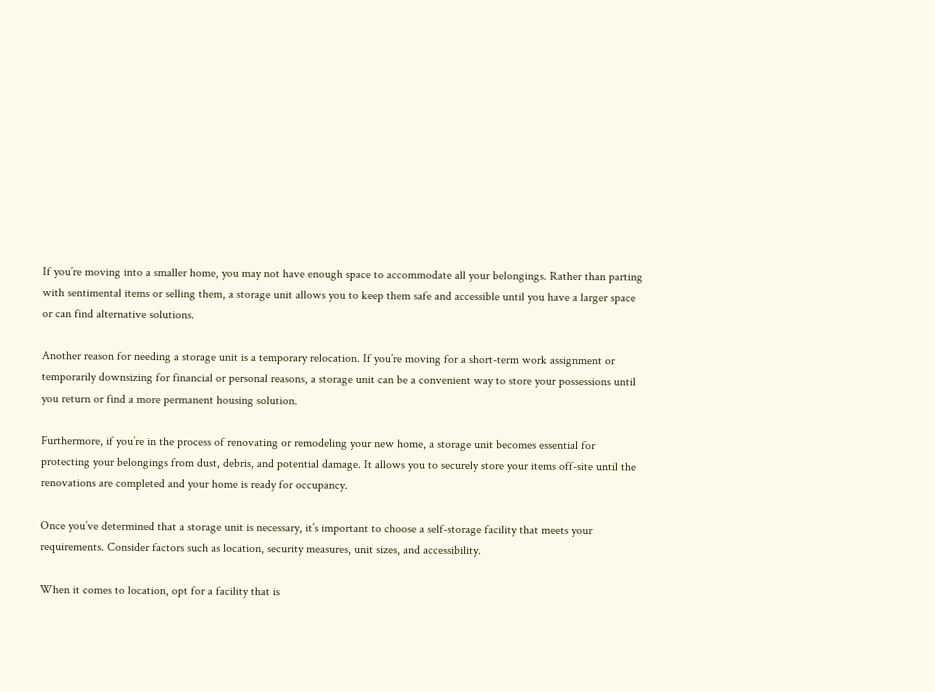If you’re moving into a smaller home, you may not have enough space to accommodate all your belongings. Rather than parting with sentimental items or selling them, a storage unit allows you to keep them safe and accessible until you have a larger space or can find alternative solutions.

Another reason for needing a storage unit is a temporary relocation. If you’re moving for a short-term work assignment or temporarily downsizing for financial or personal reasons, a storage unit can be a convenient way to store your possessions until you return or find a more permanent housing solution.

Furthermore, if you’re in the process of renovating or remodeling your new home, a storage unit becomes essential for protecting your belongings from dust, debris, and potential damage. It allows you to securely store your items off-site until the renovations are completed and your home is ready for occupancy.

Once you’ve determined that a storage unit is necessary, it’s important to choose a self-storage facility that meets your requirements. Consider factors such as location, security measures, unit sizes, and accessibility.

When it comes to location, opt for a facility that is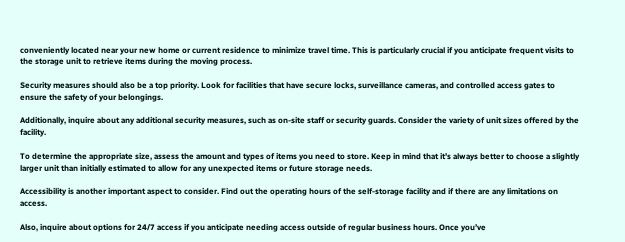conveniently located near your new home or current residence to minimize travel time. This is particularly crucial if you anticipate frequent visits to the storage unit to retrieve items during the moving process.

Security measures should also be a top priority. Look for facilities that have secure locks, surveillance cameras, and controlled access gates to ensure the safety of your belongings.

Additionally, inquire about any additional security measures, such as on-site staff or security guards. Consider the variety of unit sizes offered by the facility.

To determine the appropriate size, assess the amount and types of items you need to store. Keep in mind that it’s always better to choose a slightly larger unit than initially estimated to allow for any unexpected items or future storage needs.

Accessibility is another important aspect to consider. Find out the operating hours of the self-storage facility and if there are any limitations on access.

Also, inquire about options for 24/7 access if you anticipate needing access outside of regular business hours. Once you’ve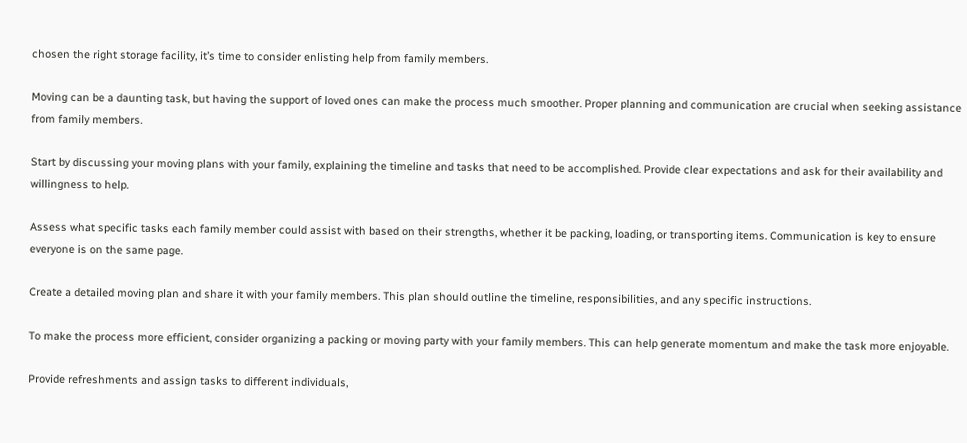chosen the right storage facility, it’s time to consider enlisting help from family members.

Moving can be a daunting task, but having the support of loved ones can make the process much smoother. Proper planning and communication are crucial when seeking assistance from family members.

Start by discussing your moving plans with your family, explaining the timeline and tasks that need to be accomplished. Provide clear expectations and ask for their availability and willingness to help.

Assess what specific tasks each family member could assist with based on their strengths, whether it be packing, loading, or transporting items. Communication is key to ensure everyone is on the same page.

Create a detailed moving plan and share it with your family members. This plan should outline the timeline, responsibilities, and any specific instructions.

To make the process more efficient, consider organizing a packing or moving party with your family members. This can help generate momentum and make the task more enjoyable.

Provide refreshments and assign tasks to different individuals,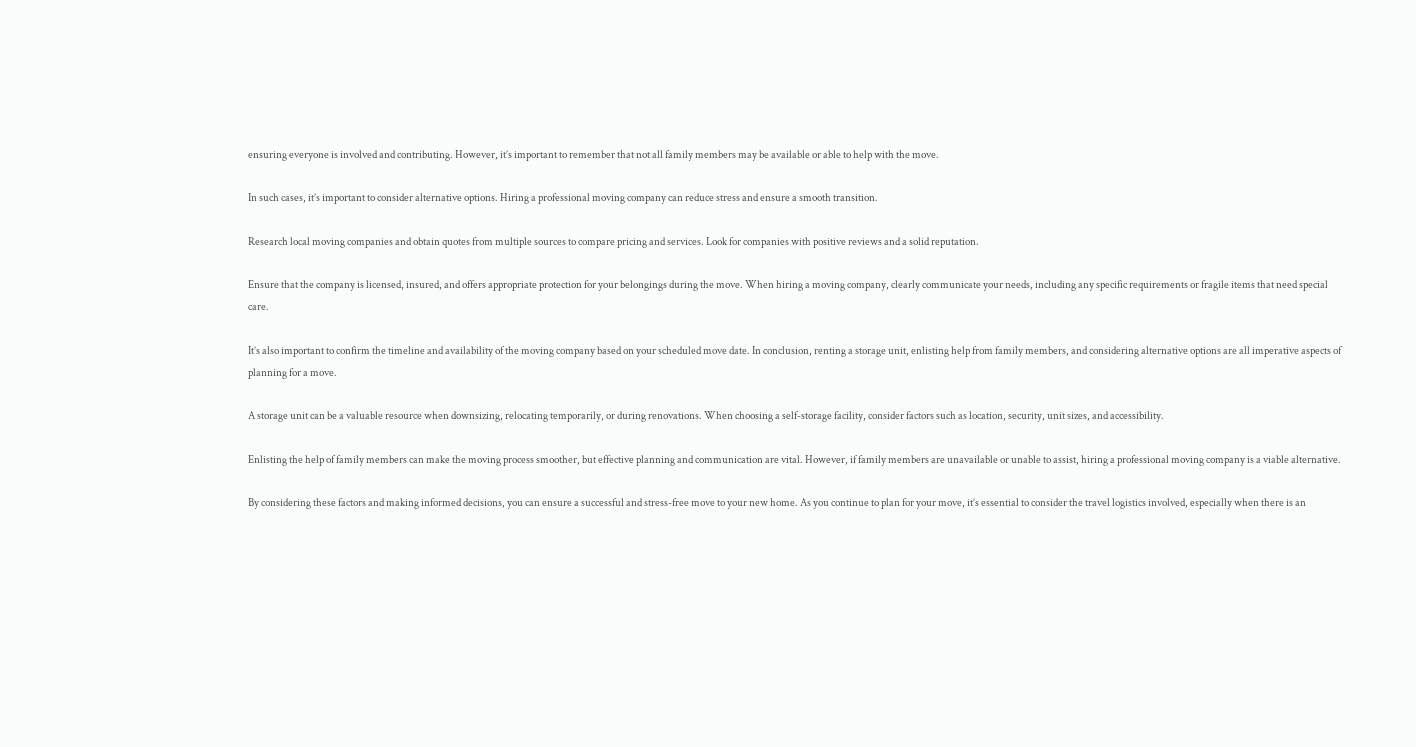ensuring everyone is involved and contributing. However, it’s important to remember that not all family members may be available or able to help with the move.

In such cases, it’s important to consider alternative options. Hiring a professional moving company can reduce stress and ensure a smooth transition.

Research local moving companies and obtain quotes from multiple sources to compare pricing and services. Look for companies with positive reviews and a solid reputation.

Ensure that the company is licensed, insured, and offers appropriate protection for your belongings during the move. When hiring a moving company, clearly communicate your needs, including any specific requirements or fragile items that need special care.

It’s also important to confirm the timeline and availability of the moving company based on your scheduled move date. In conclusion, renting a storage unit, enlisting help from family members, and considering alternative options are all imperative aspects of planning for a move.

A storage unit can be a valuable resource when downsizing, relocating temporarily, or during renovations. When choosing a self-storage facility, consider factors such as location, security, unit sizes, and accessibility.

Enlisting the help of family members can make the moving process smoother, but effective planning and communication are vital. However, if family members are unavailable or unable to assist, hiring a professional moving company is a viable alternative.

By considering these factors and making informed decisions, you can ensure a successful and stress-free move to your new home. As you continue to plan for your move, it’s essential to consider the travel logistics involved, especially when there is an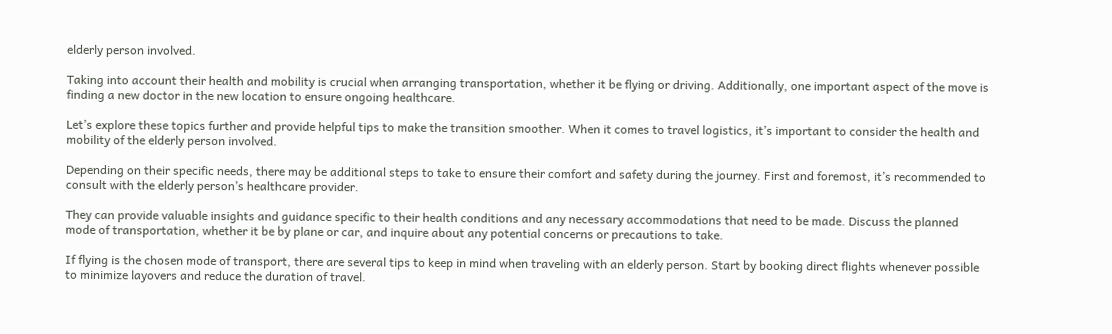elderly person involved.

Taking into account their health and mobility is crucial when arranging transportation, whether it be flying or driving. Additionally, one important aspect of the move is finding a new doctor in the new location to ensure ongoing healthcare.

Let’s explore these topics further and provide helpful tips to make the transition smoother. When it comes to travel logistics, it’s important to consider the health and mobility of the elderly person involved.

Depending on their specific needs, there may be additional steps to take to ensure their comfort and safety during the journey. First and foremost, it’s recommended to consult with the elderly person’s healthcare provider.

They can provide valuable insights and guidance specific to their health conditions and any necessary accommodations that need to be made. Discuss the planned mode of transportation, whether it be by plane or car, and inquire about any potential concerns or precautions to take.

If flying is the chosen mode of transport, there are several tips to keep in mind when traveling with an elderly person. Start by booking direct flights whenever possible to minimize layovers and reduce the duration of travel.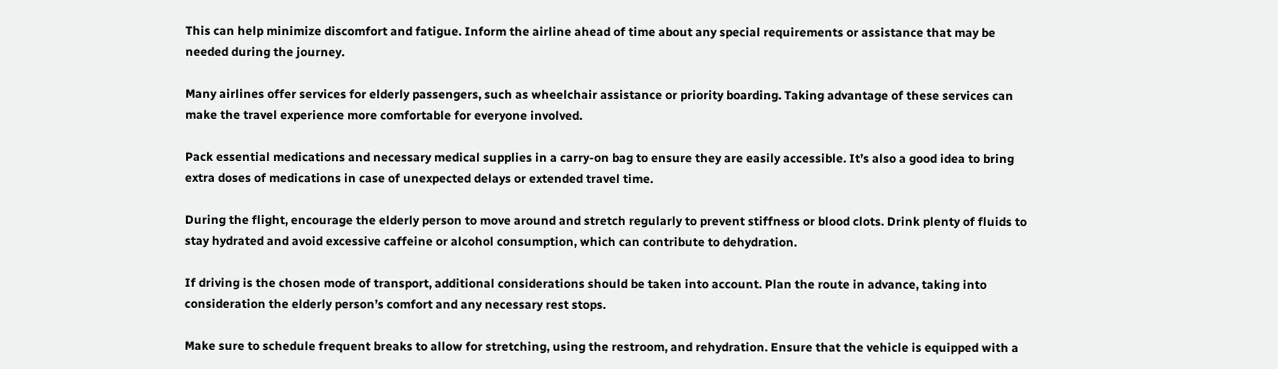This can help minimize discomfort and fatigue. Inform the airline ahead of time about any special requirements or assistance that may be needed during the journey.

Many airlines offer services for elderly passengers, such as wheelchair assistance or priority boarding. Taking advantage of these services can make the travel experience more comfortable for everyone involved.

Pack essential medications and necessary medical supplies in a carry-on bag to ensure they are easily accessible. It’s also a good idea to bring extra doses of medications in case of unexpected delays or extended travel time.

During the flight, encourage the elderly person to move around and stretch regularly to prevent stiffness or blood clots. Drink plenty of fluids to stay hydrated and avoid excessive caffeine or alcohol consumption, which can contribute to dehydration.

If driving is the chosen mode of transport, additional considerations should be taken into account. Plan the route in advance, taking into consideration the elderly person’s comfort and any necessary rest stops.

Make sure to schedule frequent breaks to allow for stretching, using the restroom, and rehydration. Ensure that the vehicle is equipped with a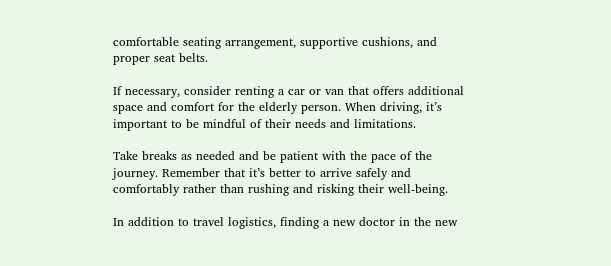comfortable seating arrangement, supportive cushions, and proper seat belts.

If necessary, consider renting a car or van that offers additional space and comfort for the elderly person. When driving, it’s important to be mindful of their needs and limitations.

Take breaks as needed and be patient with the pace of the journey. Remember that it’s better to arrive safely and comfortably rather than rushing and risking their well-being.

In addition to travel logistics, finding a new doctor in the new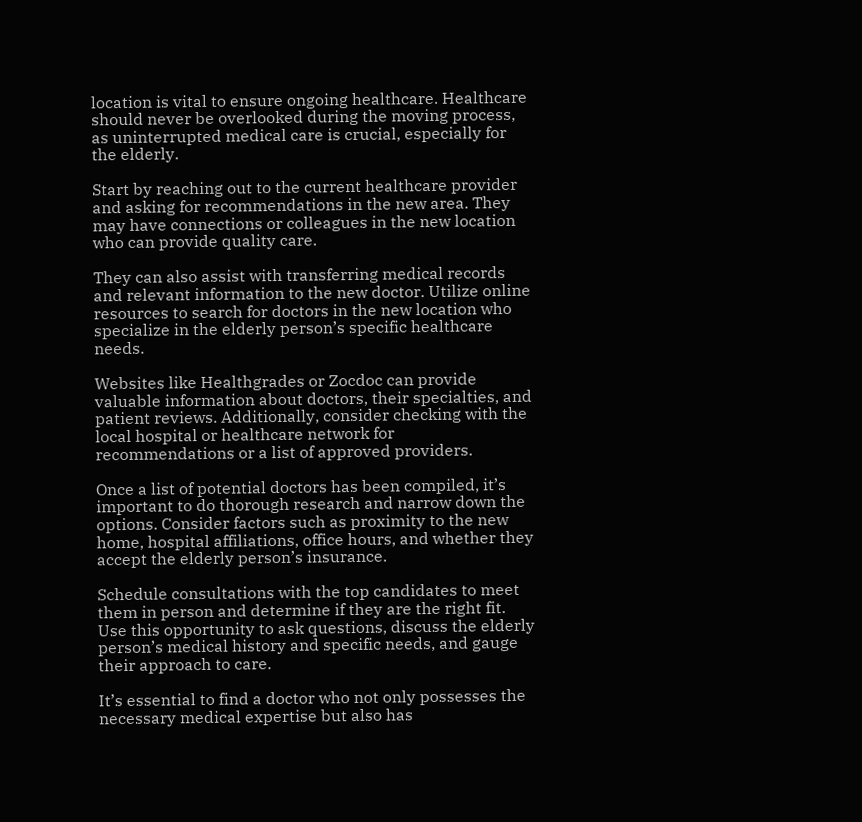location is vital to ensure ongoing healthcare. Healthcare should never be overlooked during the moving process, as uninterrupted medical care is crucial, especially for the elderly.

Start by reaching out to the current healthcare provider and asking for recommendations in the new area. They may have connections or colleagues in the new location who can provide quality care.

They can also assist with transferring medical records and relevant information to the new doctor. Utilize online resources to search for doctors in the new location who specialize in the elderly person’s specific healthcare needs.

Websites like Healthgrades or Zocdoc can provide valuable information about doctors, their specialties, and patient reviews. Additionally, consider checking with the local hospital or healthcare network for recommendations or a list of approved providers.

Once a list of potential doctors has been compiled, it’s important to do thorough research and narrow down the options. Consider factors such as proximity to the new home, hospital affiliations, office hours, and whether they accept the elderly person’s insurance.

Schedule consultations with the top candidates to meet them in person and determine if they are the right fit. Use this opportunity to ask questions, discuss the elderly person’s medical history and specific needs, and gauge their approach to care.

It’s essential to find a doctor who not only possesses the necessary medical expertise but also has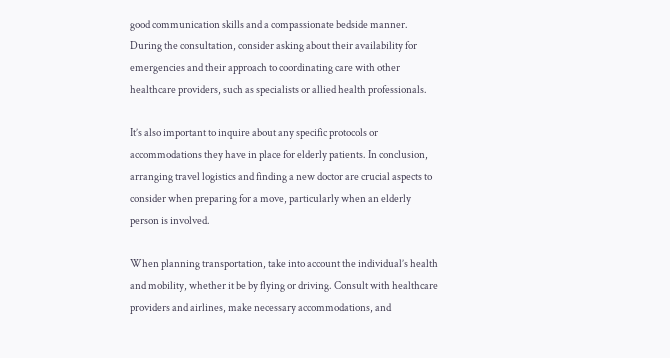good communication skills and a compassionate bedside manner. During the consultation, consider asking about their availability for emergencies and their approach to coordinating care with other healthcare providers, such as specialists or allied health professionals.

It’s also important to inquire about any specific protocols or accommodations they have in place for elderly patients. In conclusion, arranging travel logistics and finding a new doctor are crucial aspects to consider when preparing for a move, particularly when an elderly person is involved.

When planning transportation, take into account the individual’s health and mobility, whether it be by flying or driving. Consult with healthcare providers and airlines, make necessary accommodations, and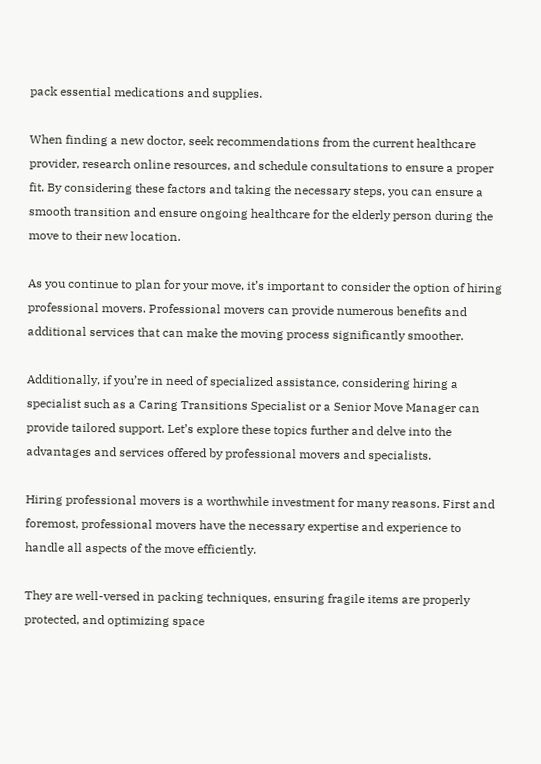pack essential medications and supplies.

When finding a new doctor, seek recommendations from the current healthcare provider, research online resources, and schedule consultations to ensure a proper fit. By considering these factors and taking the necessary steps, you can ensure a smooth transition and ensure ongoing healthcare for the elderly person during the move to their new location.

As you continue to plan for your move, it’s important to consider the option of hiring professional movers. Professional movers can provide numerous benefits and additional services that can make the moving process significantly smoother.

Additionally, if you’re in need of specialized assistance, considering hiring a specialist such as a Caring Transitions Specialist or a Senior Move Manager can provide tailored support. Let’s explore these topics further and delve into the advantages and services offered by professional movers and specialists.

Hiring professional movers is a worthwhile investment for many reasons. First and foremost, professional movers have the necessary expertise and experience to handle all aspects of the move efficiently.

They are well-versed in packing techniques, ensuring fragile items are properly protected, and optimizing space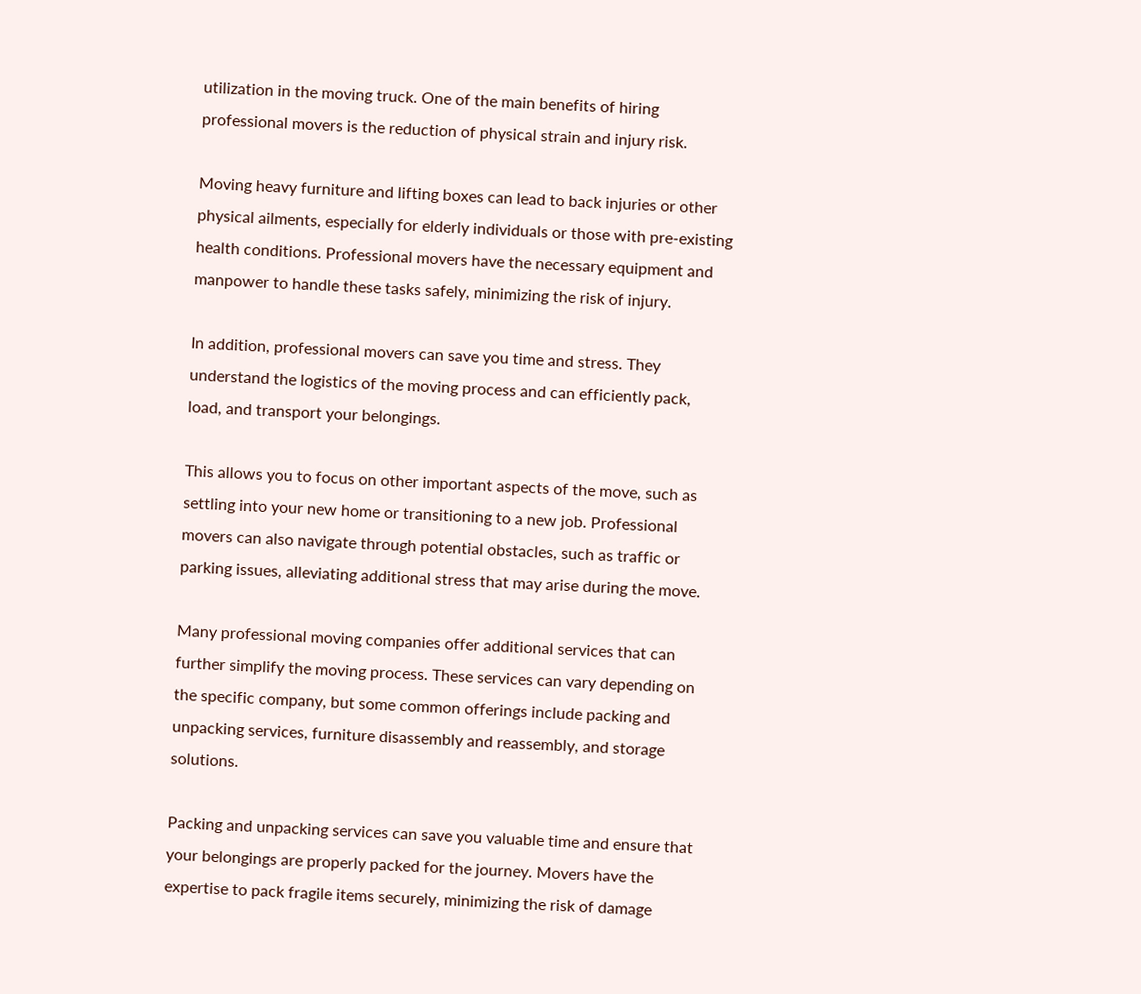utilization in the moving truck. One of the main benefits of hiring professional movers is the reduction of physical strain and injury risk.

Moving heavy furniture and lifting boxes can lead to back injuries or other physical ailments, especially for elderly individuals or those with pre-existing health conditions. Professional movers have the necessary equipment and manpower to handle these tasks safely, minimizing the risk of injury.

In addition, professional movers can save you time and stress. They understand the logistics of the moving process and can efficiently pack, load, and transport your belongings.

This allows you to focus on other important aspects of the move, such as settling into your new home or transitioning to a new job. Professional movers can also navigate through potential obstacles, such as traffic or parking issues, alleviating additional stress that may arise during the move.

Many professional moving companies offer additional services that can further simplify the moving process. These services can vary depending on the specific company, but some common offerings include packing and unpacking services, furniture disassembly and reassembly, and storage solutions.

Packing and unpacking services can save you valuable time and ensure that your belongings are properly packed for the journey. Movers have the expertise to pack fragile items securely, minimizing the risk of damage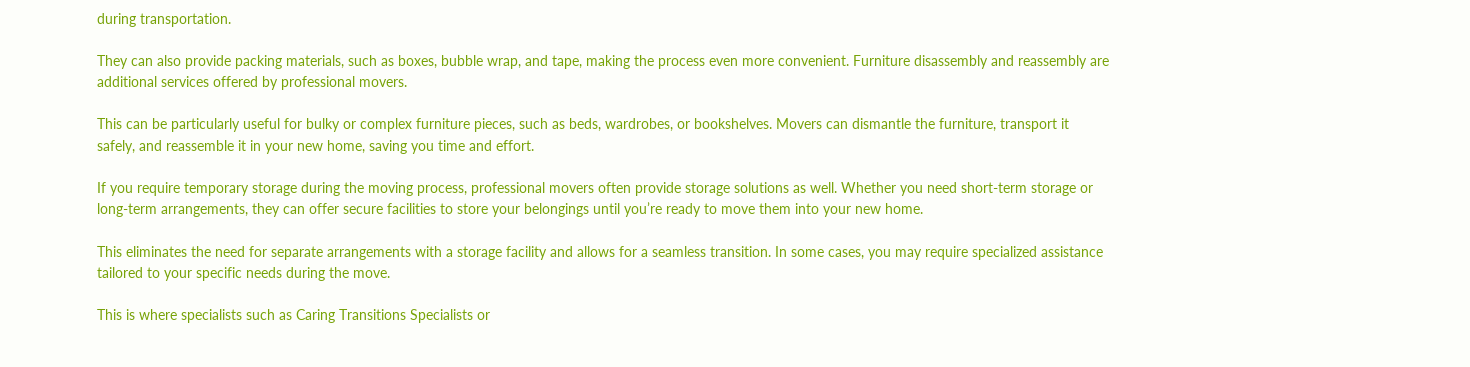during transportation.

They can also provide packing materials, such as boxes, bubble wrap, and tape, making the process even more convenient. Furniture disassembly and reassembly are additional services offered by professional movers.

This can be particularly useful for bulky or complex furniture pieces, such as beds, wardrobes, or bookshelves. Movers can dismantle the furniture, transport it safely, and reassemble it in your new home, saving you time and effort.

If you require temporary storage during the moving process, professional movers often provide storage solutions as well. Whether you need short-term storage or long-term arrangements, they can offer secure facilities to store your belongings until you’re ready to move them into your new home.

This eliminates the need for separate arrangements with a storage facility and allows for a seamless transition. In some cases, you may require specialized assistance tailored to your specific needs during the move.

This is where specialists such as Caring Transitions Specialists or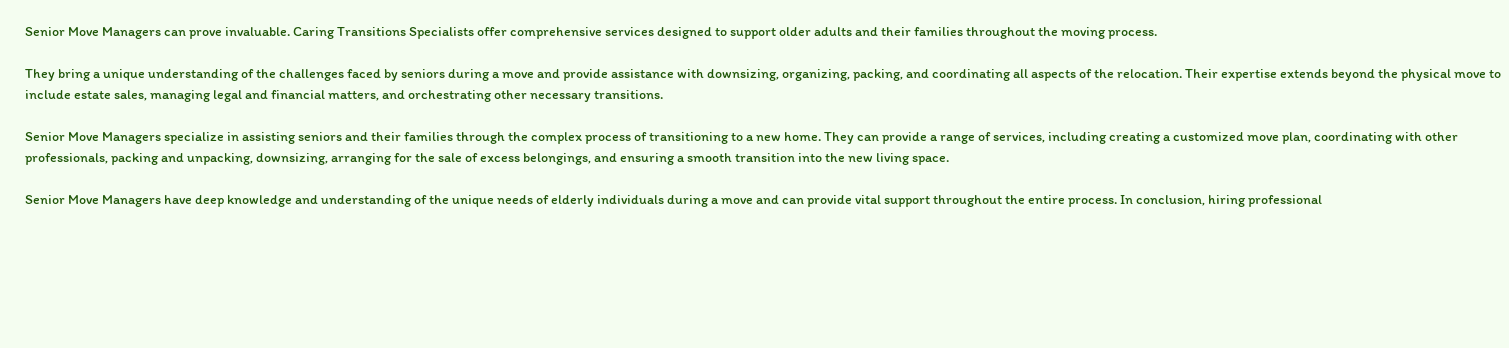Senior Move Managers can prove invaluable. Caring Transitions Specialists offer comprehensive services designed to support older adults and their families throughout the moving process.

They bring a unique understanding of the challenges faced by seniors during a move and provide assistance with downsizing, organizing, packing, and coordinating all aspects of the relocation. Their expertise extends beyond the physical move to include estate sales, managing legal and financial matters, and orchestrating other necessary transitions.

Senior Move Managers specialize in assisting seniors and their families through the complex process of transitioning to a new home. They can provide a range of services, including creating a customized move plan, coordinating with other professionals, packing and unpacking, downsizing, arranging for the sale of excess belongings, and ensuring a smooth transition into the new living space.

Senior Move Managers have deep knowledge and understanding of the unique needs of elderly individuals during a move and can provide vital support throughout the entire process. In conclusion, hiring professional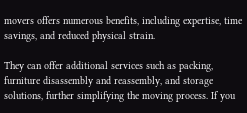movers offers numerous benefits, including expertise, time savings, and reduced physical strain.

They can offer additional services such as packing, furniture disassembly and reassembly, and storage solutions, further simplifying the moving process. If you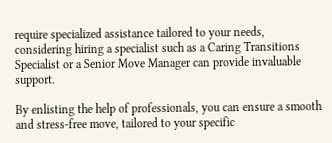require specialized assistance tailored to your needs, considering hiring a specialist such as a Caring Transitions Specialist or a Senior Move Manager can provide invaluable support.

By enlisting the help of professionals, you can ensure a smooth and stress-free move, tailored to your specific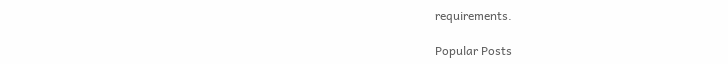requirements.

Popular Posts